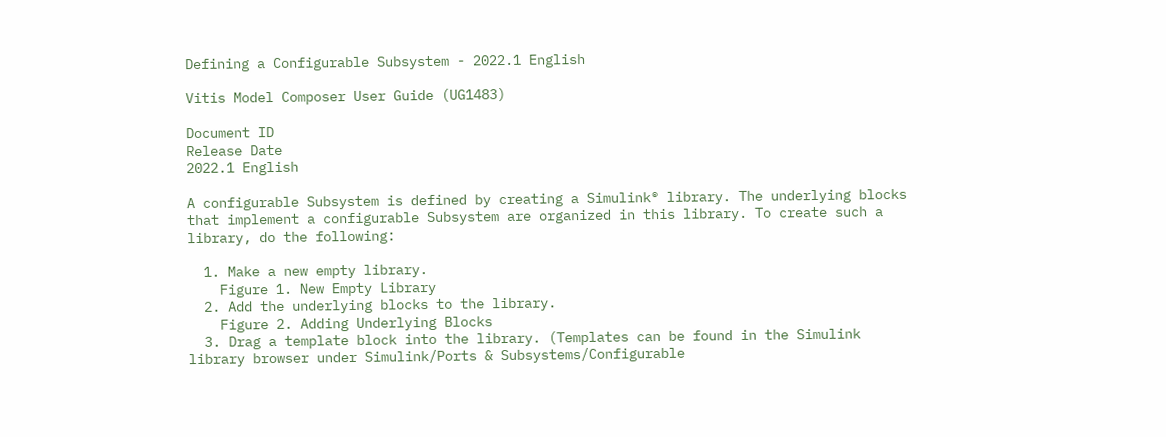Defining a Configurable Subsystem - 2022.1 English

Vitis Model Composer User Guide (UG1483)

Document ID
Release Date
2022.1 English

A configurable Subsystem is defined by creating a Simulink® library. The underlying blocks that implement a configurable Subsystem are organized in this library. To create such a library, do the following:

  1. Make a new empty library.
    Figure 1. New Empty Library
  2. Add the underlying blocks to the library.
    Figure 2. Adding Underlying Blocks
  3. Drag a template block into the library. (Templates can be found in the Simulink library browser under Simulink/Ports & Subsystems/Configurable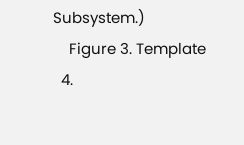Subsystem.)
    Figure 3. Template
  4.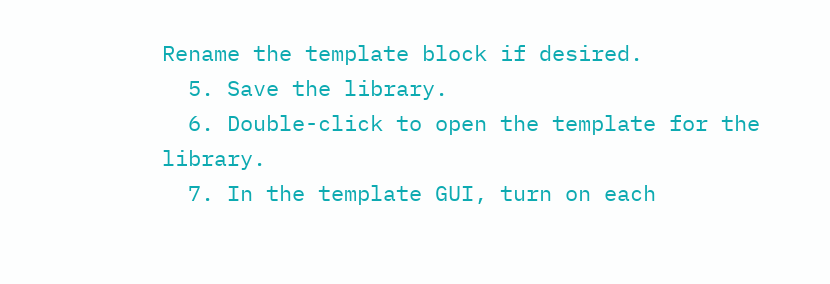Rename the template block if desired.
  5. Save the library.
  6. Double-click to open the template for the library.
  7. In the template GUI, turn on each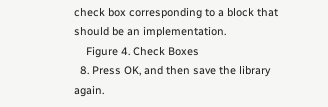check box corresponding to a block that should be an implementation.
    Figure 4. Check Boxes
  8. Press OK, and then save the library again.